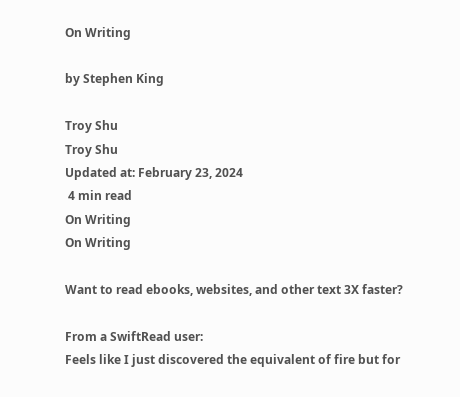On Writing

by Stephen King

Troy Shu
Troy Shu
Updated at: February 23, 2024
 4 min read
On Writing
On Writing

Want to read ebooks, websites, and other text 3X faster?

From a SwiftRead user:
Feels like I just discovered the equivalent of fire but for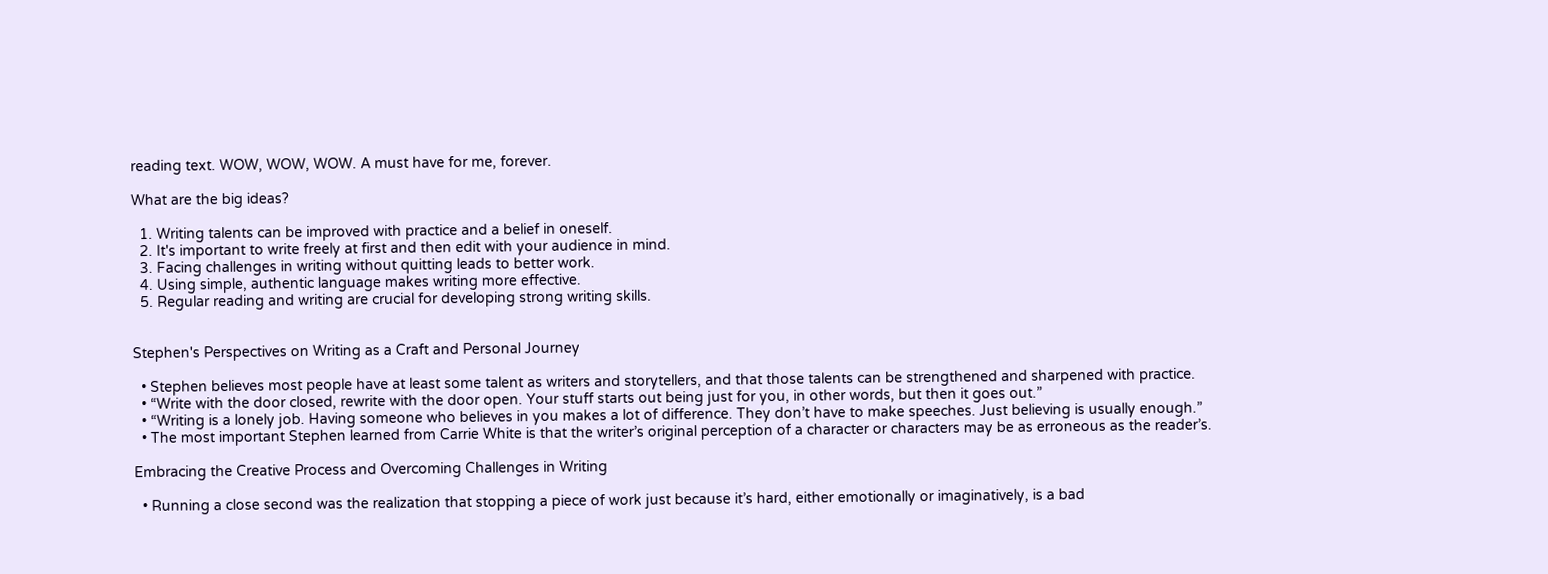reading text. WOW, WOW, WOW. A must have for me, forever.

What are the big ideas?

  1. Writing talents can be improved with practice and a belief in oneself.
  2. It's important to write freely at first and then edit with your audience in mind.
  3. Facing challenges in writing without quitting leads to better work.
  4. Using simple, authentic language makes writing more effective.
  5. Regular reading and writing are crucial for developing strong writing skills.


Stephen's Perspectives on Writing as a Craft and Personal Journey

  • Stephen believes most people have at least some talent as writers and storytellers, and that those talents can be strengthened and sharpened with practice.
  • “Write with the door closed, rewrite with the door open. Your stuff starts out being just for you, in other words, but then it goes out.”
  • “Writing is a lonely job. Having someone who believes in you makes a lot of difference. They don’t have to make speeches. Just believing is usually enough.”
  • The most important Stephen learned from Carrie White is that the writer’s original perception of a character or characters may be as erroneous as the reader’s.

Embracing the Creative Process and Overcoming Challenges in Writing

  • Running a close second was the realization that stopping a piece of work just because it’s hard, either emotionally or imaginatively, is a bad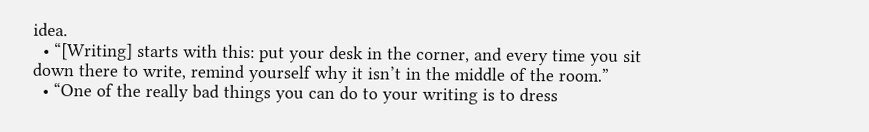idea.
  • “[Writing] starts with this: put your desk in the corner, and every time you sit down there to write, remind yourself why it isn’t in the middle of the room.”
  • “One of the really bad things you can do to your writing is to dress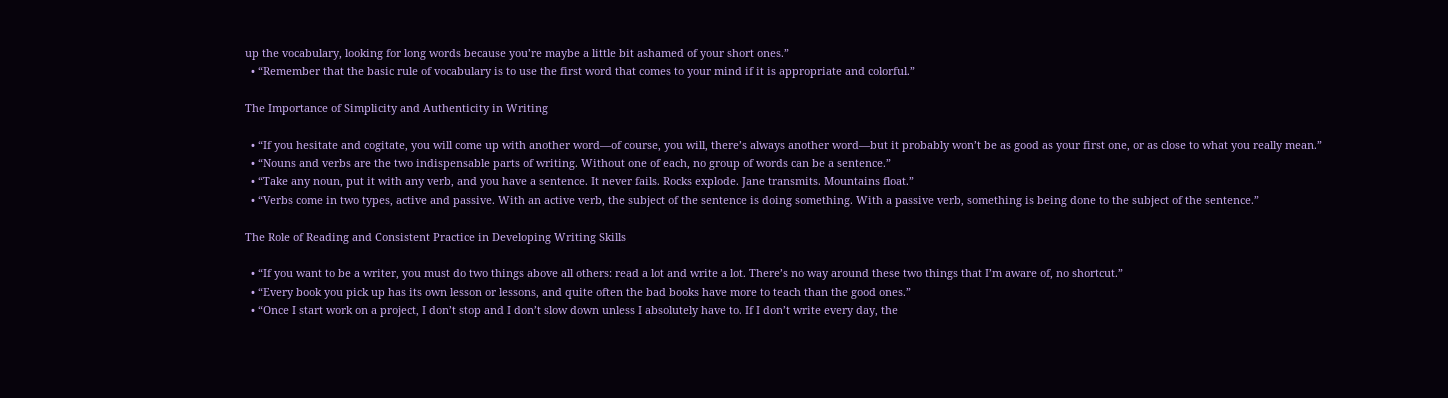up the vocabulary, looking for long words because you’re maybe a little bit ashamed of your short ones.”
  • “Remember that the basic rule of vocabulary is to use the first word that comes to your mind if it is appropriate and colorful.”

The Importance of Simplicity and Authenticity in Writing

  • “If you hesitate and cogitate, you will come up with another word—of course, you will, there’s always another word—but it probably won’t be as good as your first one, or as close to what you really mean.”
  • “Nouns and verbs are the two indispensable parts of writing. Without one of each, no group of words can be a sentence.”
  • “Take any noun, put it with any verb, and you have a sentence. It never fails. Rocks explode. Jane transmits. Mountains float.”
  • “Verbs come in two types, active and passive. With an active verb, the subject of the sentence is doing something. With a passive verb, something is being done to the subject of the sentence.”

The Role of Reading and Consistent Practice in Developing Writing Skills

  • “If you want to be a writer, you must do two things above all others: read a lot and write a lot. There’s no way around these two things that I’m aware of, no shortcut.”
  • “Every book you pick up has its own lesson or lessons, and quite often the bad books have more to teach than the good ones.”
  • “Once I start work on a project, I don’t stop and I don’t slow down unless I absolutely have to. If I don’t write every day, the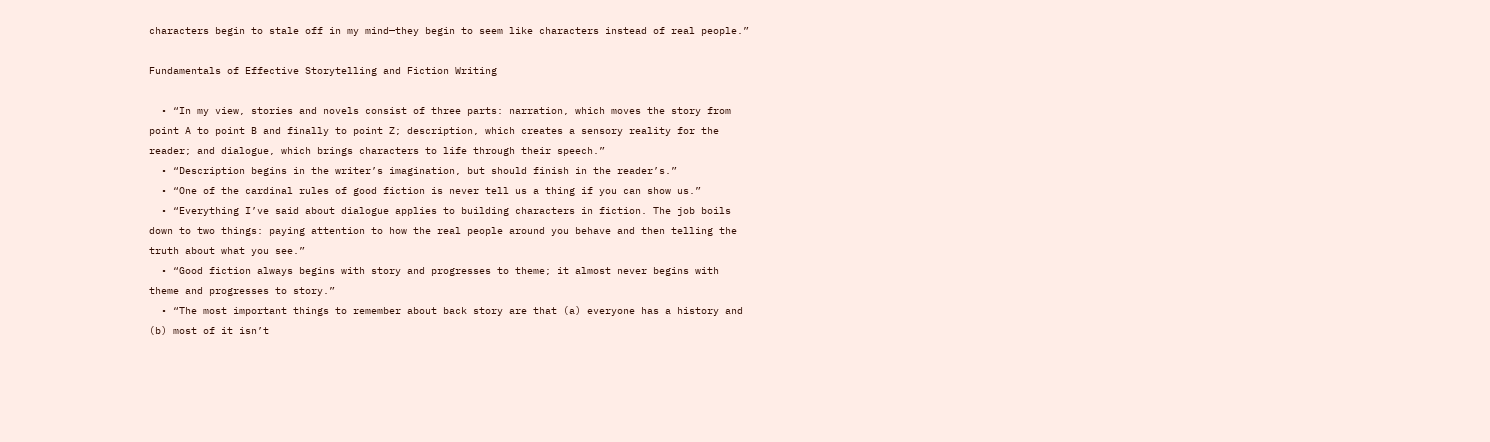characters begin to stale off in my mind—they begin to seem like characters instead of real people.”

Fundamentals of Effective Storytelling and Fiction Writing

  • “In my view, stories and novels consist of three parts: narration, which moves the story from point A to point B and finally to point Z; description, which creates a sensory reality for the reader; and dialogue, which brings characters to life through their speech.”
  • “Description begins in the writer’s imagination, but should finish in the reader’s.”
  • “One of the cardinal rules of good fiction is never tell us a thing if you can show us.”
  • “Everything I’ve said about dialogue applies to building characters in fiction. The job boils down to two things: paying attention to how the real people around you behave and then telling the truth about what you see.”
  • “Good fiction always begins with story and progresses to theme; it almost never begins with theme and progresses to story.”
  • “The most important things to remember about back story are that (a) everyone has a history and (b) most of it isn’t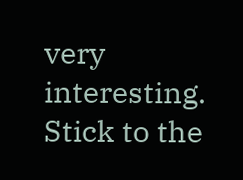very interesting. Stick to the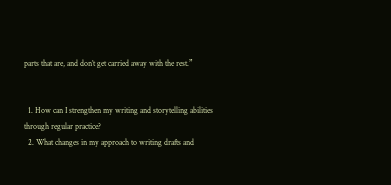parts that are, and don’t get carried away with the rest.”


  1. How can I strengthen my writing and storytelling abilities through regular practice?
  2. What changes in my approach to writing drafts and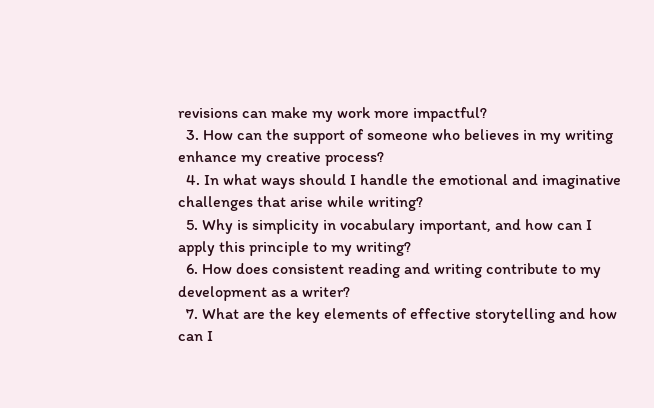revisions can make my work more impactful?
  3. How can the support of someone who believes in my writing enhance my creative process?
  4. In what ways should I handle the emotional and imaginative challenges that arise while writing?
  5. Why is simplicity in vocabulary important, and how can I apply this principle to my writing?
  6. How does consistent reading and writing contribute to my development as a writer?
  7. What are the key elements of effective storytelling and how can I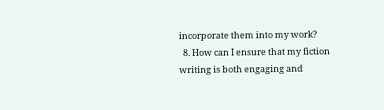incorporate them into my work?
  8. How can I ensure that my fiction writing is both engaging and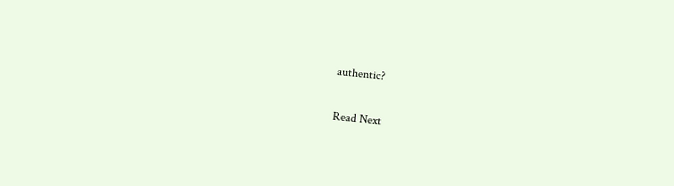authentic?

Read Next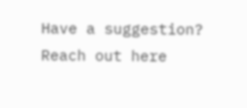Have a suggestion? Reach out here